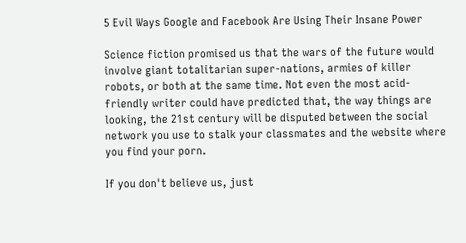5 Evil Ways Google and Facebook Are Using Their Insane Power

Science fiction promised us that the wars of the future would involve giant totalitarian super-nations, armies of killer robots, or both at the same time. Not even the most acid-friendly writer could have predicted that, the way things are looking, the 21st century will be disputed between the social network you use to stalk your classmates and the website where you find your porn.

If you don't believe us, just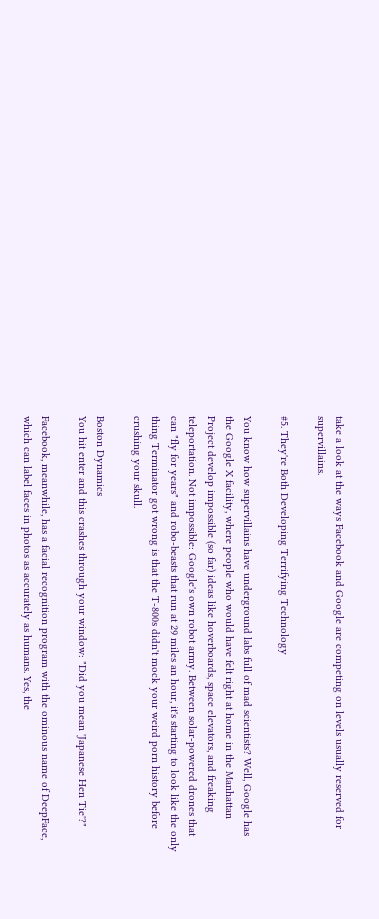take a look at the ways Facebook and Google are competing on levels usually reserved for supervillains.

#5. They're Both Developing Terrifying Technology

You know how supervillains have underground labs full of mad scientists? Well, Google has the Google X facility, where people who would have felt right at home in the Manhattan Project develop impossible (so far) ideas like hoverboards, space elevators, and freaking teleportation. Not impossible: Google's own robot army. Between solar-powered drones that can "fly for years" and robo-beasts that run at 29 miles an hour, it's starting to look like the only thing Terminator got wrong is that the T-800s didn't mock your weird porn history before crushing your skull.

Boston Dynamics
You hit enter and this crashes through your window: "Did you mean 'Japanese Hen Tie'?"

Facebook, meanwhile, has a facial recognition program with the ominous name of DeepFace, which can label faces in photos as accurately as humans. Yes, the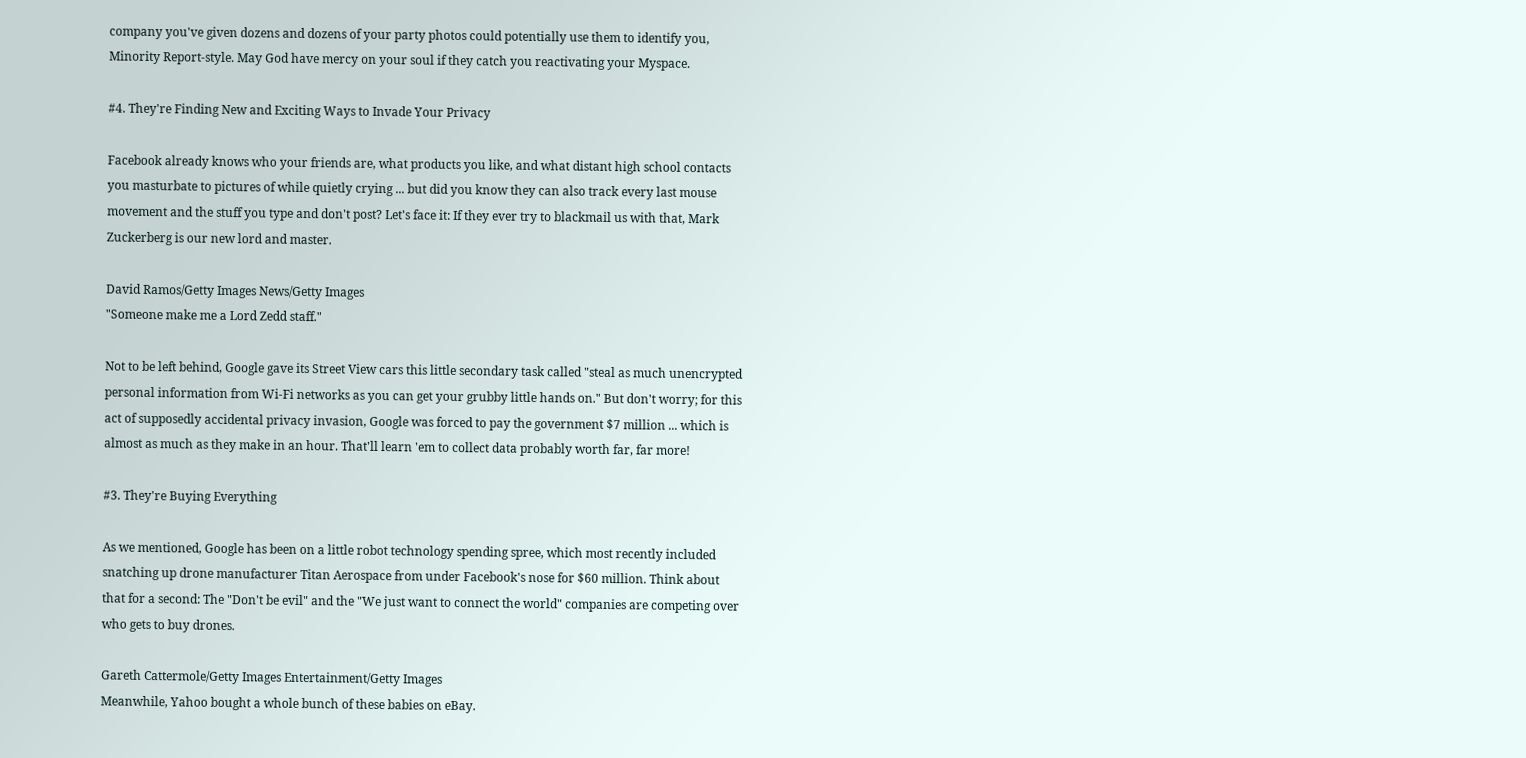company you've given dozens and dozens of your party photos could potentially use them to identify you, Minority Report-style. May God have mercy on your soul if they catch you reactivating your Myspace.

#4. They're Finding New and Exciting Ways to Invade Your Privacy

Facebook already knows who your friends are, what products you like, and what distant high school contacts you masturbate to pictures of while quietly crying ... but did you know they can also track every last mouse movement and the stuff you type and don't post? Let's face it: If they ever try to blackmail us with that, Mark Zuckerberg is our new lord and master.

David Ramos/Getty Images News/Getty Images
"Someone make me a Lord Zedd staff."

Not to be left behind, Google gave its Street View cars this little secondary task called "steal as much unencrypted personal information from Wi-Fi networks as you can get your grubby little hands on." But don't worry; for this act of supposedly accidental privacy invasion, Google was forced to pay the government $7 million ... which is almost as much as they make in an hour. That'll learn 'em to collect data probably worth far, far more!

#3. They're Buying Everything

As we mentioned, Google has been on a little robot technology spending spree, which most recently included snatching up drone manufacturer Titan Aerospace from under Facebook's nose for $60 million. Think about that for a second: The "Don't be evil" and the "We just want to connect the world" companies are competing over who gets to buy drones.

Gareth Cattermole/Getty Images Entertainment/Getty Images
Meanwhile, Yahoo bought a whole bunch of these babies on eBay.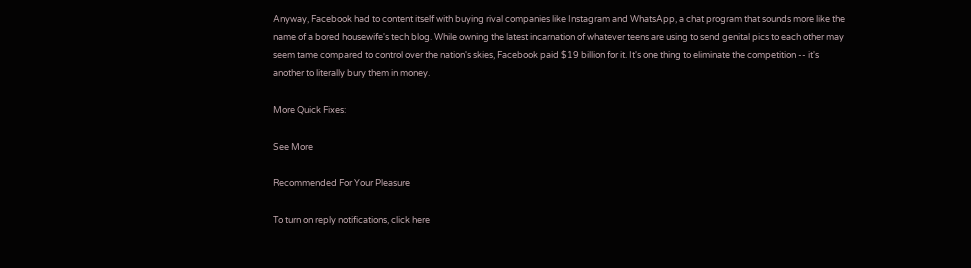Anyway, Facebook had to content itself with buying rival companies like Instagram and WhatsApp, a chat program that sounds more like the name of a bored housewife's tech blog. While owning the latest incarnation of whatever teens are using to send genital pics to each other may seem tame compared to control over the nation's skies, Facebook paid $19 billion for it. It's one thing to eliminate the competition -- it's another to literally bury them in money.

More Quick Fixes:

See More

Recommended For Your Pleasure

To turn on reply notifications, click here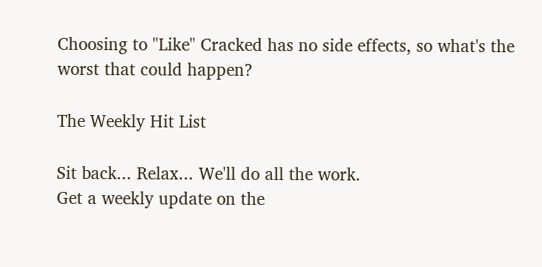Choosing to "Like" Cracked has no side effects, so what's the worst that could happen?

The Weekly Hit List

Sit back... Relax... We'll do all the work.
Get a weekly update on the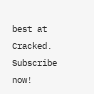best at Cracked. Subscribe now!